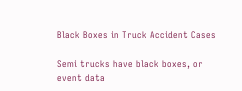Black Boxes in Truck Accident Cases

Semi trucks have black boxes, or event data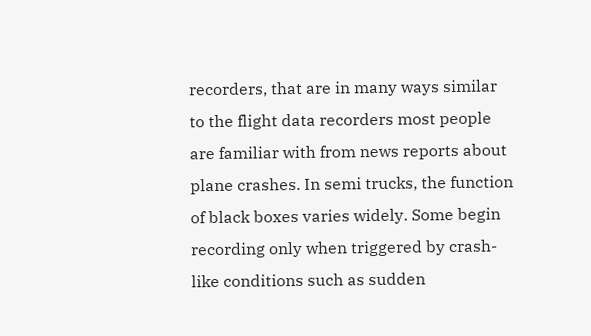recorders, that are in many ways similar to the flight data recorders most people are familiar with from news reports about plane crashes. In semi trucks, the function of black boxes varies widely. Some begin recording only when triggered by crash-like conditions such as sudden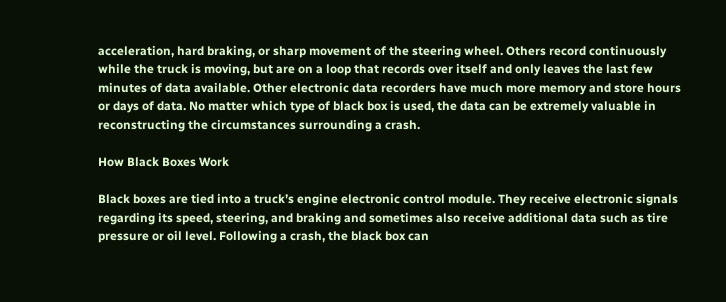acceleration, hard braking, or sharp movement of the steering wheel. Others record continuously while the truck is moving, but are on a loop that records over itself and only leaves the last few minutes of data available. Other electronic data recorders have much more memory and store hours or days of data. No matter which type of black box is used, the data can be extremely valuable in reconstructing the circumstances surrounding a crash.

How Black Boxes Work

Black boxes are tied into a truck’s engine electronic control module. They receive electronic signals regarding its speed, steering, and braking and sometimes also receive additional data such as tire pressure or oil level. Following a crash, the black box can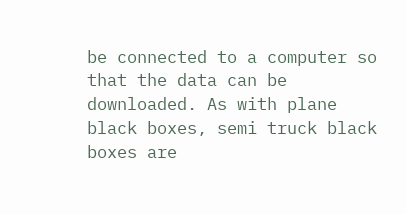be connected to a computer so that the data can be downloaded. As with plane black boxes, semi truck black boxes are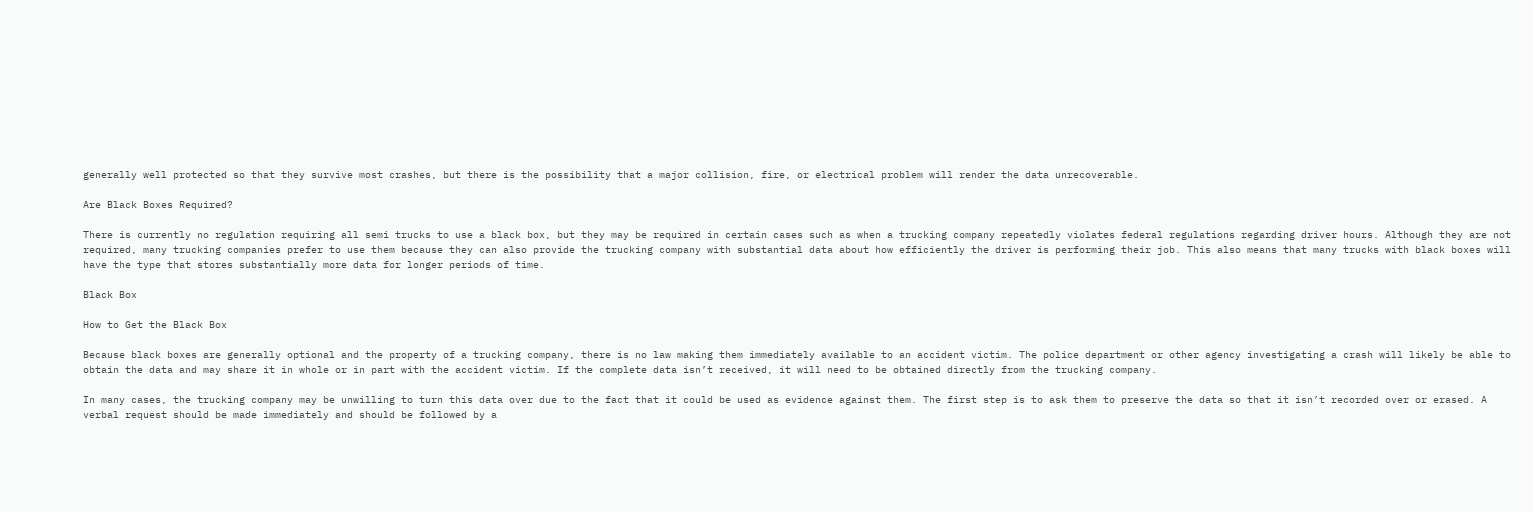generally well protected so that they survive most crashes, but there is the possibility that a major collision, fire, or electrical problem will render the data unrecoverable.

Are Black Boxes Required?

There is currently no regulation requiring all semi trucks to use a black box, but they may be required in certain cases such as when a trucking company repeatedly violates federal regulations regarding driver hours. Although they are not required, many trucking companies prefer to use them because they can also provide the trucking company with substantial data about how efficiently the driver is performing their job. This also means that many trucks with black boxes will have the type that stores substantially more data for longer periods of time.

Black Box

How to Get the Black Box

Because black boxes are generally optional and the property of a trucking company, there is no law making them immediately available to an accident victim. The police department or other agency investigating a crash will likely be able to obtain the data and may share it in whole or in part with the accident victim. If the complete data isn’t received, it will need to be obtained directly from the trucking company.

In many cases, the trucking company may be unwilling to turn this data over due to the fact that it could be used as evidence against them. The first step is to ask them to preserve the data so that it isn’t recorded over or erased. A verbal request should be made immediately and should be followed by a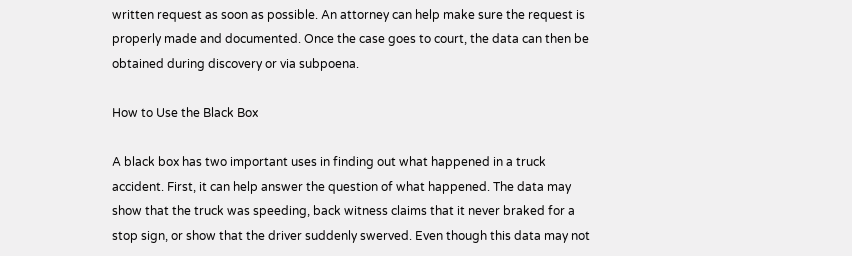written request as soon as possible. An attorney can help make sure the request is properly made and documented. Once the case goes to court, the data can then be obtained during discovery or via subpoena.

How to Use the Black Box

A black box has two important uses in finding out what happened in a truck accident. First, it can help answer the question of what happened. The data may show that the truck was speeding, back witness claims that it never braked for a stop sign, or show that the driver suddenly swerved. Even though this data may not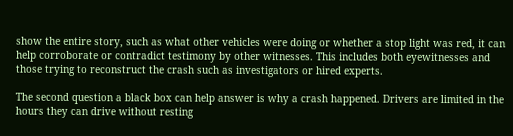show the entire story, such as what other vehicles were doing or whether a stop light was red, it can help corroborate or contradict testimony by other witnesses. This includes both eyewitnesses and those trying to reconstruct the crash such as investigators or hired experts.

The second question a black box can help answer is why a crash happened. Drivers are limited in the hours they can drive without resting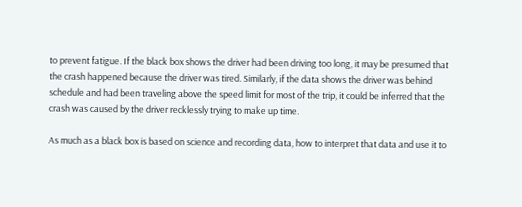to prevent fatigue. If the black box shows the driver had been driving too long, it may be presumed that the crash happened because the driver was tired. Similarly, if the data shows the driver was behind schedule and had been traveling above the speed limit for most of the trip, it could be inferred that the crash was caused by the driver recklessly trying to make up time.

As much as a black box is based on science and recording data, how to interpret that data and use it to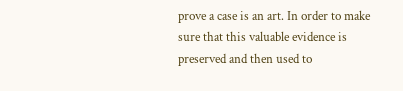prove a case is an art. In order to make sure that this valuable evidence is preserved and then used to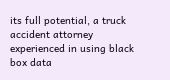its full potential, a truck accident attorney experienced in using black box data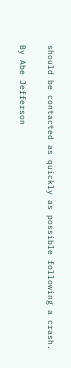should be contacted as quickly as possible following a crash.

By Abe Jefferson